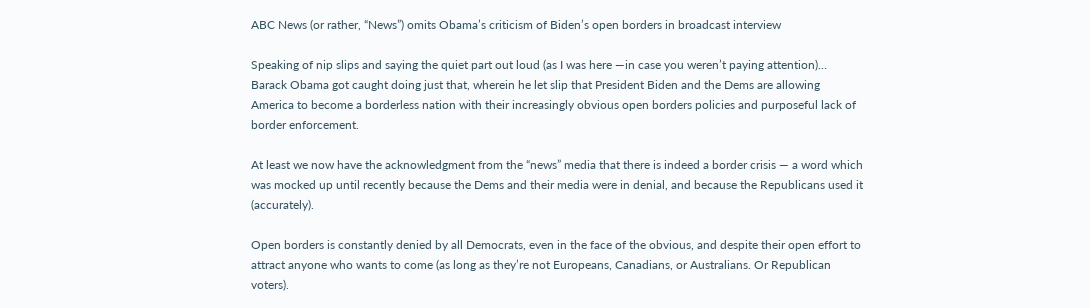ABC News (or rather, “News”) omits Obama’s criticism of Biden’s open borders in broadcast interview

Speaking of nip slips and saying the quiet part out loud (as I was here —in case you weren’t paying attention)… Barack Obama got caught doing just that, wherein he let slip that President Biden and the Dems are allowing America to become a borderless nation with their increasingly obvious open borders policies and purposeful lack of border enforcement.

At least we now have the acknowledgment from the “news” media that there is indeed a border crisis — a word which was mocked up until recently because the Dems and their media were in denial, and because the Republicans used it (accurately).

Open borders is constantly denied by all Democrats, even in the face of the obvious, and despite their open effort to attract anyone who wants to come (as long as they’re not Europeans, Canadians, or Australians. Or Republican voters).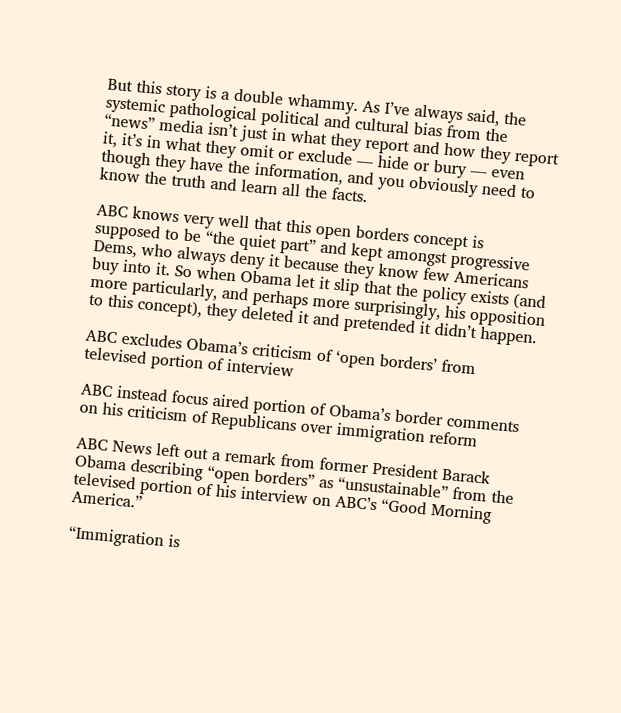But this story is a double whammy. As I’ve always said, the systemic pathological political and cultural bias from the “news” media isn’t just in what they report and how they report it, it’s in what they omit or exclude — hide or bury — even though they have the information, and you obviously need to know the truth and learn all the facts.

ABC knows very well that this open borders concept is supposed to be “the quiet part” and kept amongst progressive Dems, who always deny it because they know few Americans buy into it. So when Obama let it slip that the policy exists (and more particularly, and perhaps more surprisingly, his opposition to this concept), they deleted it and pretended it didn’t happen.

ABC excludes Obama’s criticism of ‘open borders’ from televised portion of interview

ABC instead focus aired portion of Obama’s border comments on his criticism of Republicans over immigration reform

ABC News left out a remark from former President Barack Obama describing “open borders” as “unsustainable” from the televised portion of his interview on ABC’s “Good Morning America.”

“Immigration is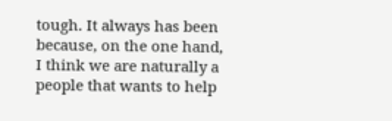tough. It always has been because, on the one hand, I think we are naturally a people that wants to help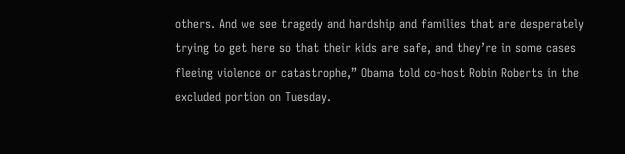others. And we see tragedy and hardship and families that are desperately trying to get here so that their kids are safe, and they’re in some cases fleeing violence or catastrophe,” Obama told co-host Robin Roberts in the excluded portion on Tuesday.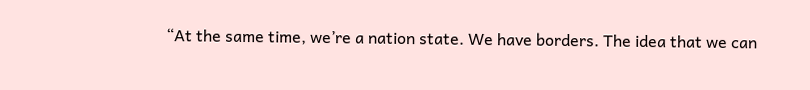“At the same time, we’re a nation state. We have borders. The idea that we can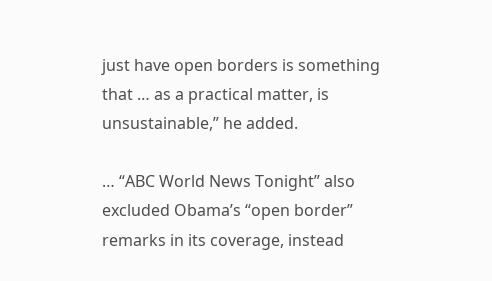just have open borders is something that … as a practical matter, is unsustainable,” he added.

… “ABC World News Tonight” also excluded Obama’s “open border” remarks in its coverage, instead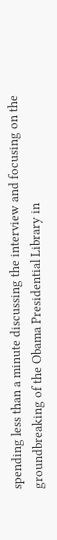spending less than a minute discussing the interview and focusing on the groundbreaking of the Obama Presidential Library in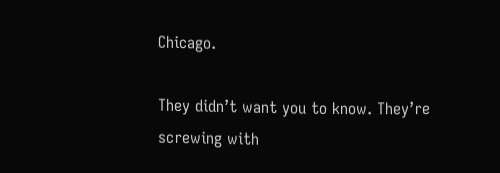Chicago.

They didn’t want you to know. They’re screwing with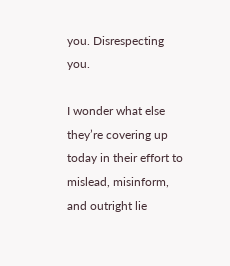you. Disrespecting you.

I wonder what else they’re covering up today in their effort to mislead, misinform, and outright lie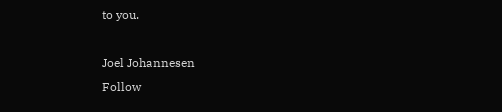to you.

Joel Johannesen
Follow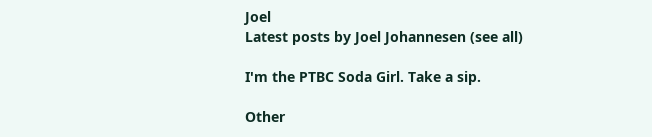Joel
Latest posts by Joel Johannesen (see all)

I'm the PTBC Soda Girl. Take a sip.

Other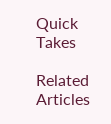Quick Takes

Related Articles